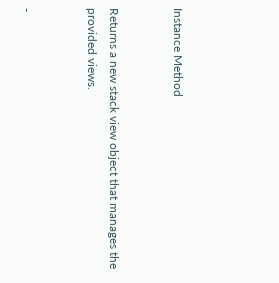Instance Method


Returns a new stack view object that manages the provided views.


-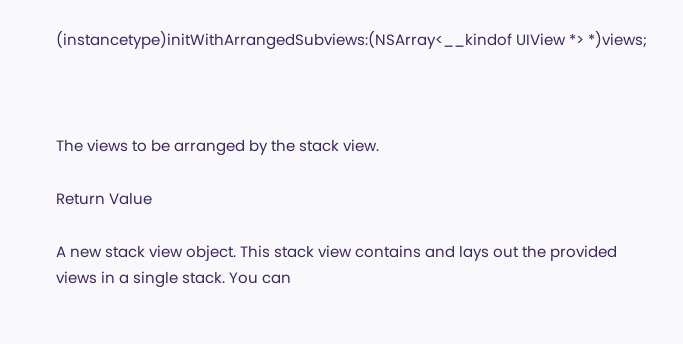(instancetype)initWithArrangedSubviews:(NSArray<__kindof UIView *> *)views;



The views to be arranged by the stack view.

Return Value

A new stack view object. This stack view contains and lays out the provided views in a single stack. You can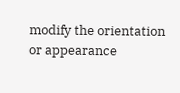modify the orientation or appearance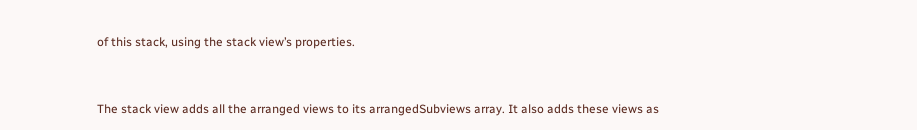of this stack, using the stack view’s properties.


The stack view adds all the arranged views to its arrangedSubviews array. It also adds these views as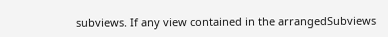subviews. If any view contained in the arrangedSubviews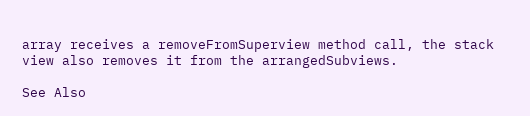array receives a removeFromSuperview method call, the stack view also removes it from the arrangedSubviews.

See Also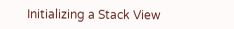Initializing a Stack View